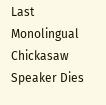Last Monolingual Chickasaw Speaker Dies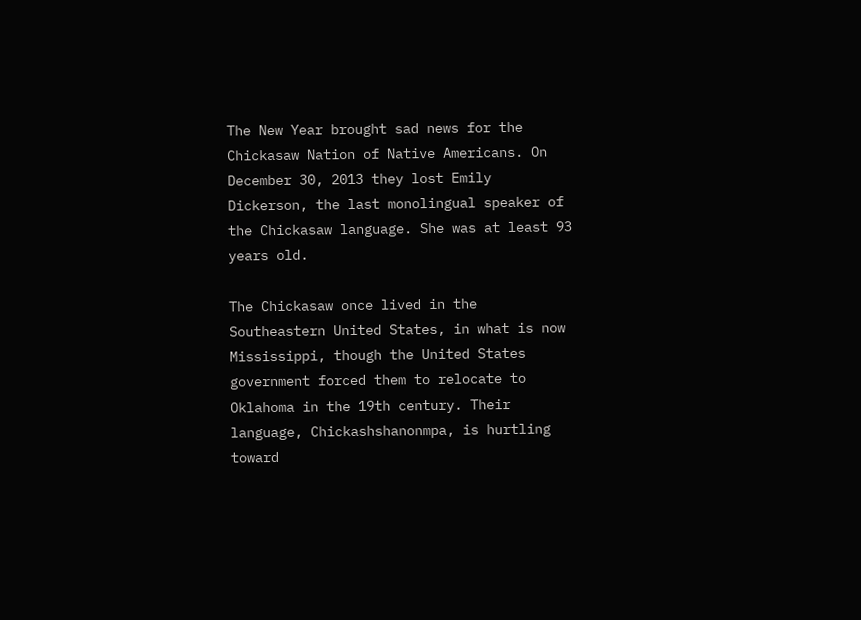The New Year brought sad news for the Chickasaw Nation of Native Americans. On December 30, 2013 they lost Emily Dickerson, the last monolingual speaker of the Chickasaw language. She was at least 93 years old.

The Chickasaw once lived in the Southeastern United States, in what is now Mississippi, though the United States government forced them to relocate to Oklahoma in the 19th century. Their language, Chickashshanonmpa, is hurtling toward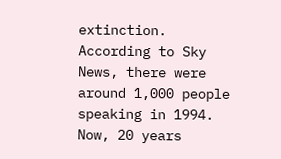extinction. According to Sky News, there were around 1,000 people speaking in 1994. Now, 20 years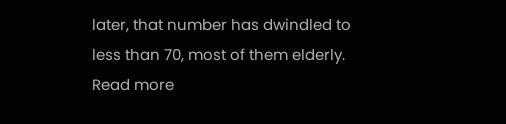later, that number has dwindled to less than 70, most of them elderly.  Read more